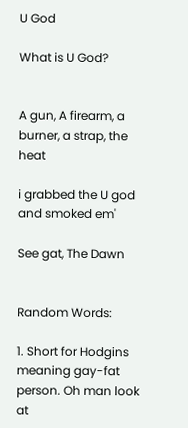U God

What is U God?


A gun, A firearm, a burner, a strap, the heat

i grabbed the U god and smoked em'

See gat, The Dawn


Random Words:

1. Short for Hodgins meaning gay-fat person. Oh man look at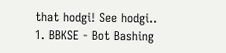that hodgi! See hodgi..
1. BBKSE - Bot Bashing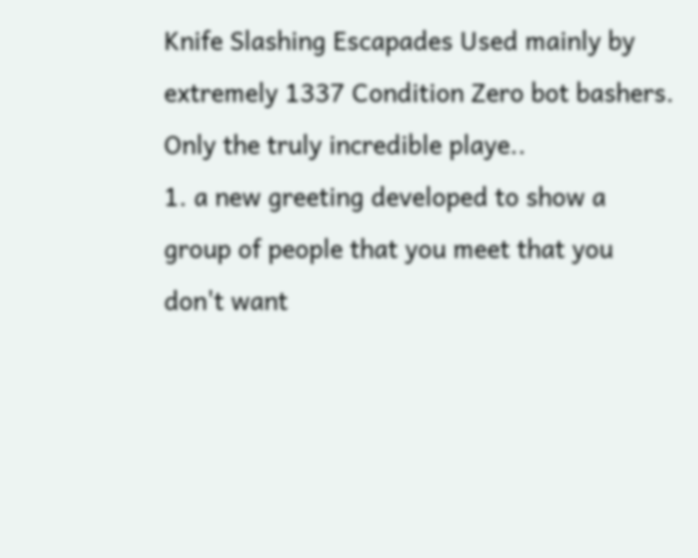Knife Slashing Escapades Used mainly by extremely 1337 Condition Zero bot bashers. Only the truly incredible playe..
1. a new greeting developed to show a group of people that you meet that you don't want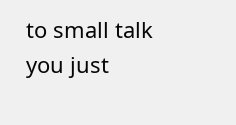to small talk you just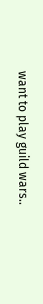want to play guild wars..